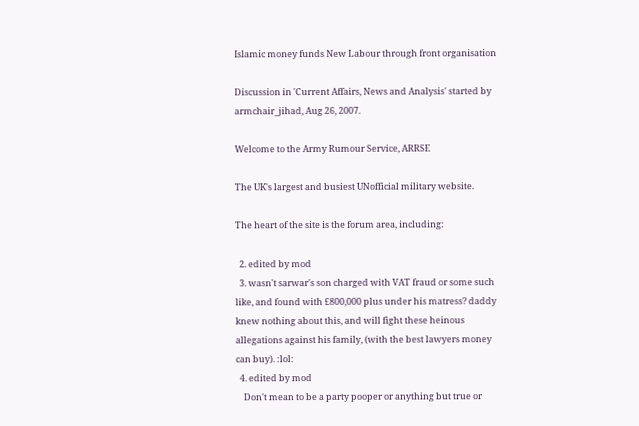Islamic money funds New Labour through front organisation

Discussion in 'Current Affairs, News and Analysis' started by armchair_jihad, Aug 26, 2007.

Welcome to the Army Rumour Service, ARRSE

The UK's largest and busiest UNofficial military website.

The heart of the site is the forum area, including:

  2. edited by mod
  3. wasn't sarwar's son charged with VAT fraud or some such like, and found with £800,000 plus under his matress? daddy knew nothing about this, and will fight these heinous allegations against his family, (with the best lawyers money can buy). :lol:
  4. edited by mod
    Don't mean to be a party pooper or anything but true or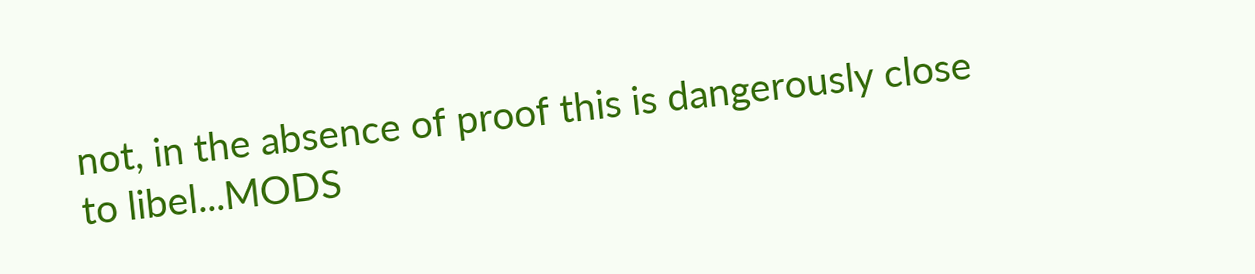not, in the absence of proof this is dangerously close to libel...MODS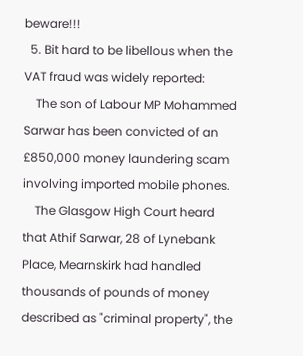beware!!!
  5. Bit hard to be libellous when the VAT fraud was widely reported:
    The son of Labour MP Mohammed Sarwar has been convicted of an £850,000 money laundering scam involving imported mobile phones.
    The Glasgow High Court heard that Athif Sarwar, 28 of Lynebank Place, Mearnskirk had handled thousands of pounds of money described as "criminal property", the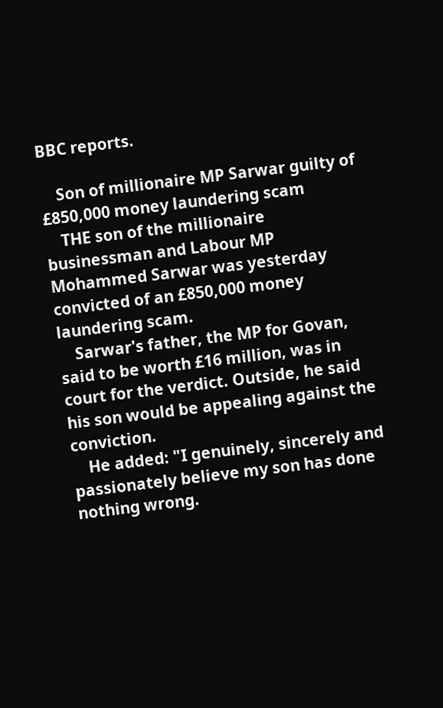BBC reports.

    Son of millionaire MP Sarwar guilty of £850,000 money laundering scam
    THE son of the millionaire businessman and Labour MP Mohammed Sarwar was yesterday convicted of an £850,000 money laundering scam.
    Sarwar's father, the MP for Govan, said to be worth £16 million, was in court for the verdict. Outside, he said his son would be appealing against the conviction.
    He added: "I genuinely, sincerely and passionately believe my son has done nothing wrong.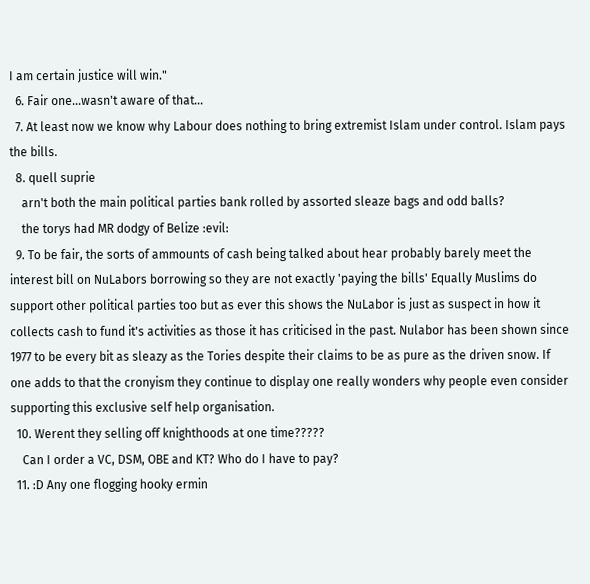I am certain justice will win."
  6. Fair one...wasn't aware of that...
  7. At least now we know why Labour does nothing to bring extremist Islam under control. Islam pays the bills.
  8. quell suprie
    arn't both the main political parties bank rolled by assorted sleaze bags and odd balls?
    the torys had MR dodgy of Belize :evil:
  9. To be fair, the sorts of ammounts of cash being talked about hear probably barely meet the interest bill on NuLabors borrowing so they are not exactly 'paying the bills' Equally Muslims do support other political parties too but as ever this shows the NuLabor is just as suspect in how it collects cash to fund it's activities as those it has criticised in the past. Nulabor has been shown since 1977 to be every bit as sleazy as the Tories despite their claims to be as pure as the driven snow. If one adds to that the cronyism they continue to display one really wonders why people even consider supporting this exclusive self help organisation.
  10. Werent they selling off knighthoods at one time?????
    Can I order a VC, DSM, OBE and KT? Who do I have to pay?
  11. :D Any one flogging hooky ermin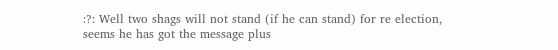:?: Well two shags will not stand (if he can stand) for re election, seems he has got the message plus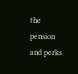the pension and perks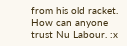from his old racket. How can anyone trust Nu Labour. :x